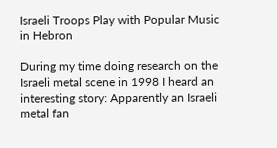Israeli Troops Play with Popular Music in Hebron

During my time doing research on the Israeli metal scene in 1998 I heard an interesting story: Apparently an Israeli metal fan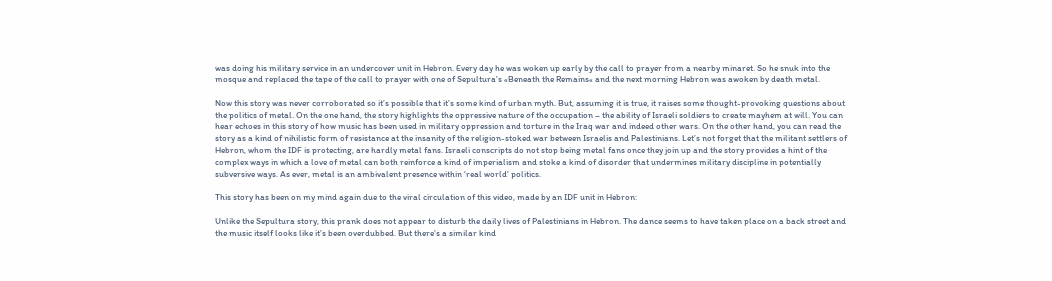was doing his military service in an undercover unit in Hebron. Every day he was woken up early by the call to prayer from a nearby minaret. So he snuk into the mosque and replaced the tape of the call to prayer with one of Sepultura's «Beneath the Remains« and the next morning Hebron was awoken by death metal.

Now this story was never corroborated so it’s possible that it’s some kind of urban myth. But, assuming it is true, it raises some thought-provoking questions about the politics of metal. On the one hand, the story highlights the oppressive nature of the occupation – the ability of Israeli soldiers to create mayhem at will. You can hear echoes in this story of how music has been used in military oppression and torture in the Iraq war and indeed other wars. On the other hand, you can read the story as a kind of nihilistic form of resistance at the insanity of the religion-stoked war between Israelis and Palestinians. Let’s not forget that the militant settlers of Hebron, whom the IDF is protecting, are hardly metal fans. Israeli conscripts do not stop being metal fans once they join up and the story provides a hint of the complex ways in which a love of metal can both reinforce a kind of imperialism and stoke a kind of disorder that undermines military discipline in potentially subversive ways. As ever, metal is an ambivalent presence within ‘real world’ politics.

This story has been on my mind again due to the viral circulation of this video, made by an IDF unit in Hebron:

Unlike the Sepultura story, this prank does not appear to disturb the daily lives of Palestinians in Hebron. The dance seems to have taken place on a back street and the music itself looks like it’s been overdubbed. But there’s a similar kind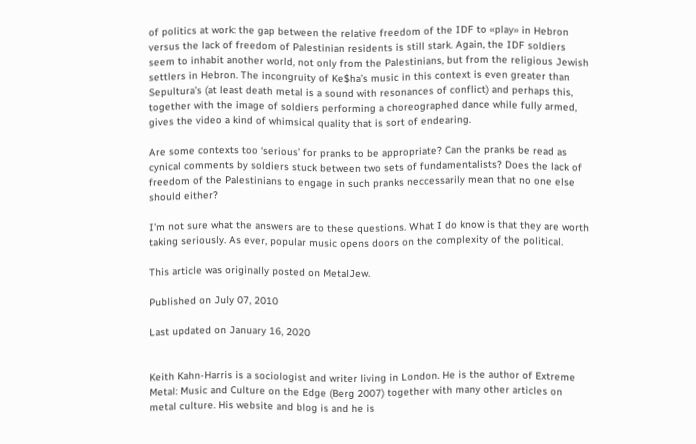of politics at work: the gap between the relative freedom of the IDF to «play» in Hebron versus the lack of freedom of Palestinian residents is still stark. Again, the IDF soldiers seem to inhabit another world, not only from the Palestinians, but from the religious Jewish settlers in Hebron. The incongruity of Ke$ha’s music in this context is even greater than Sepultura’s (at least death metal is a sound with resonances of conflict) and perhaps this, together with the image of soldiers performing a choreographed dance while fully armed, gives the video a kind of whimsical quality that is sort of endearing.

Are some contexts too ‘serious’ for pranks to be appropriate? Can the pranks be read as cynical comments by soldiers stuck between two sets of fundamentalists? Does the lack of freedom of the Palestinians to engage in such pranks neccessarily mean that no one else should either?

I’m not sure what the answers are to these questions. What I do know is that they are worth taking seriously. As ever, popular music opens doors on the complexity of the political.

This article was originally posted on MetalJew.

Published on July 07, 2010

Last updated on January 16, 2020


Keith Kahn-Harris is a sociologist and writer living in London. He is the author of Extreme Metal: Music and Culture on the Edge (Berg 2007) together with many other articles on metal culture. His website and blog is and he is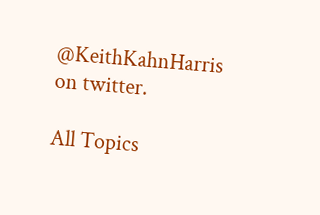@KeithKahnHarris on twitter.

All Topics